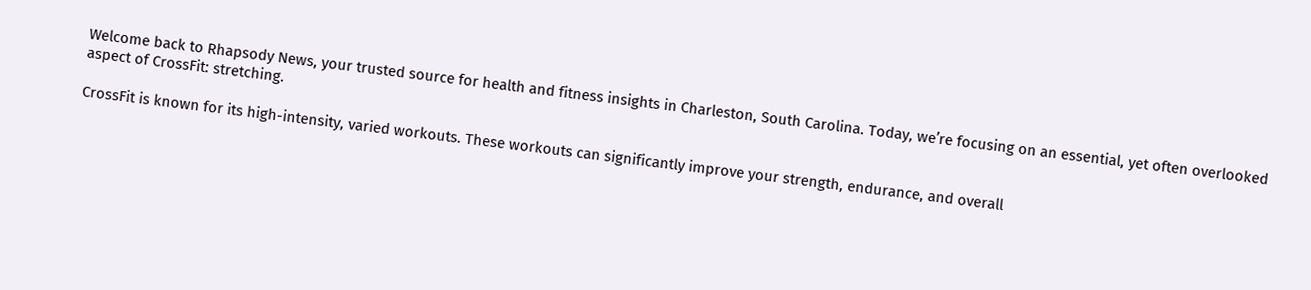Welcome back to Rhapsody News, your trusted source for health and fitness insights in Charleston, South Carolina. Today, we’re focusing on an essential, yet often overlooked aspect of CrossFit: stretching.

CrossFit is known for its high-intensity, varied workouts. These workouts can significantly improve your strength, endurance, and overall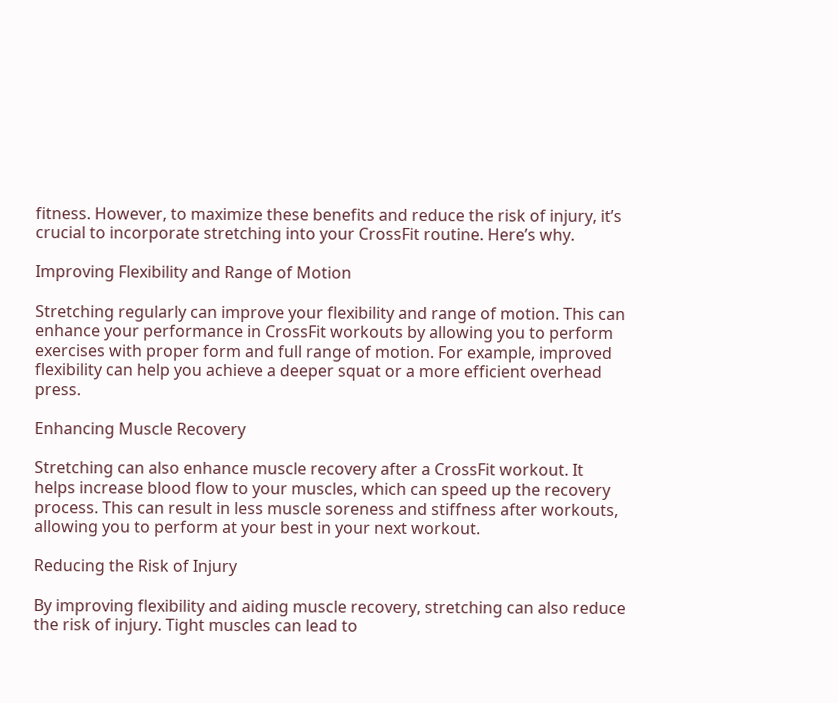fitness. However, to maximize these benefits and reduce the risk of injury, it’s crucial to incorporate stretching into your CrossFit routine. Here’s why.

Improving Flexibility and Range of Motion

Stretching regularly can improve your flexibility and range of motion. This can enhance your performance in CrossFit workouts by allowing you to perform exercises with proper form and full range of motion. For example, improved flexibility can help you achieve a deeper squat or a more efficient overhead press.

Enhancing Muscle Recovery

Stretching can also enhance muscle recovery after a CrossFit workout. It helps increase blood flow to your muscles, which can speed up the recovery process. This can result in less muscle soreness and stiffness after workouts, allowing you to perform at your best in your next workout.

Reducing the Risk of Injury

By improving flexibility and aiding muscle recovery, stretching can also reduce the risk of injury. Tight muscles can lead to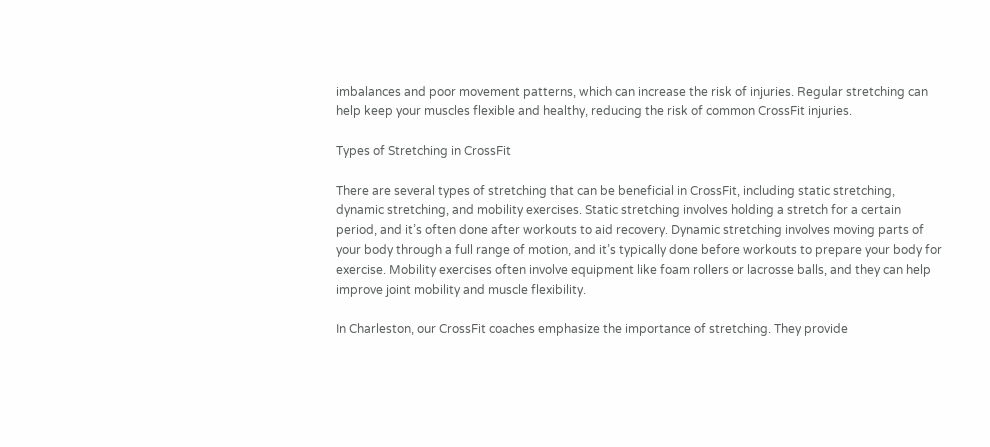imbalances and poor movement patterns, which can increase the risk of injuries. Regular stretching can help keep your muscles flexible and healthy, reducing the risk of common CrossFit injuries.

Types of Stretching in CrossFit

There are several types of stretching that can be beneficial in CrossFit, including static stretching, dynamic stretching, and mobility exercises. Static stretching involves holding a stretch for a certain period, and it’s often done after workouts to aid recovery. Dynamic stretching involves moving parts of your body through a full range of motion, and it’s typically done before workouts to prepare your body for exercise. Mobility exercises often involve equipment like foam rollers or lacrosse balls, and they can help improve joint mobility and muscle flexibility.

In Charleston, our CrossFit coaches emphasize the importance of stretching. They provide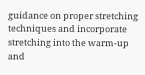guidance on proper stretching techniques and incorporate stretching into the warm-up and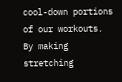cool-down portions of our workouts. By making stretching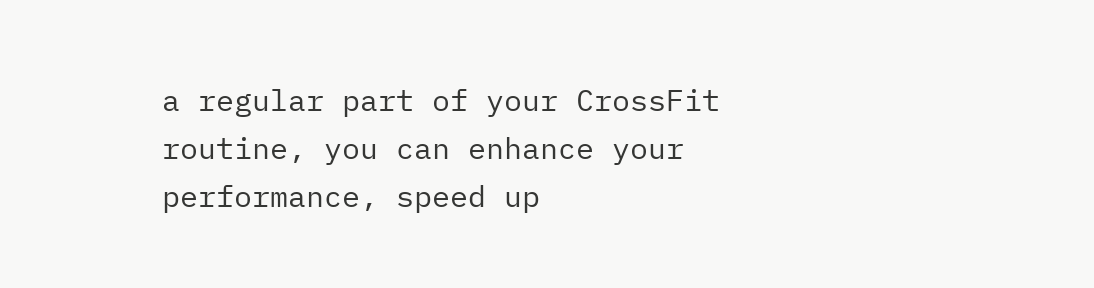a regular part of your CrossFit routine, you can enhance your performance, speed up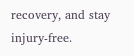recovery, and stay injury-free.